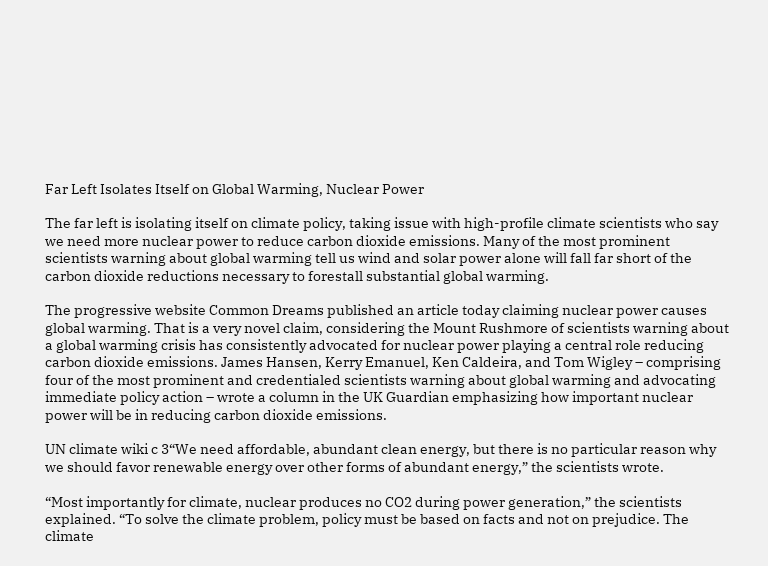Far Left Isolates Itself on Global Warming, Nuclear Power

The far left is isolating itself on climate policy, taking issue with high-profile climate scientists who say we need more nuclear power to reduce carbon dioxide emissions. Many of the most prominent scientists warning about global warming tell us wind and solar power alone will fall far short of the carbon dioxide reductions necessary to forestall substantial global warming.

The progressive website Common Dreams published an article today claiming nuclear power causes global warming. That is a very novel claim, considering the Mount Rushmore of scientists warning about a global warming crisis has consistently advocated for nuclear power playing a central role reducing carbon dioxide emissions. James Hansen, Kerry Emanuel, Ken Caldeira, and Tom Wigley – comprising four of the most prominent and credentialed scientists warning about global warming and advocating immediate policy action – wrote a column in the UK Guardian emphasizing how important nuclear power will be in reducing carbon dioxide emissions.

UN climate wiki c 3“We need affordable, abundant clean energy, but there is no particular reason why we should favor renewable energy over other forms of abundant energy,” the scientists wrote.

“Most importantly for climate, nuclear produces no CO2 during power generation,” the scientists explained. “To solve the climate problem, policy must be based on facts and not on prejudice. The climate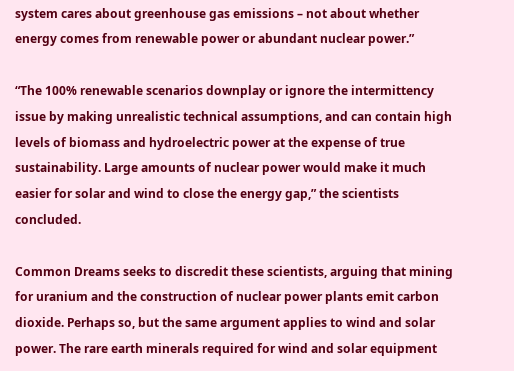system cares about greenhouse gas emissions – not about whether energy comes from renewable power or abundant nuclear power.”

“The 100% renewable scenarios downplay or ignore the intermittency issue by making unrealistic technical assumptions, and can contain high levels of biomass and hydroelectric power at the expense of true sustainability. Large amounts of nuclear power would make it much easier for solar and wind to close the energy gap,” the scientists concluded.

Common Dreams seeks to discredit these scientists, arguing that mining for uranium and the construction of nuclear power plants emit carbon dioxide. Perhaps so, but the same argument applies to wind and solar power. The rare earth minerals required for wind and solar equipment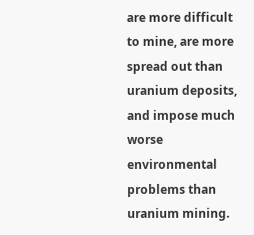are more difficult to mine, are more spread out than uranium deposits, and impose much worse environmental problems than uranium mining.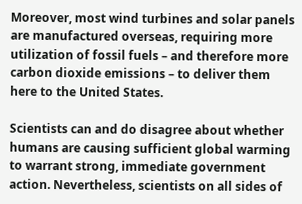Moreover, most wind turbines and solar panels are manufactured overseas, requiring more utilization of fossil fuels – and therefore more carbon dioxide emissions – to deliver them here to the United States.

Scientists can and do disagree about whether humans are causing sufficient global warming to warrant strong, immediate government action. Nevertheless, scientists on all sides of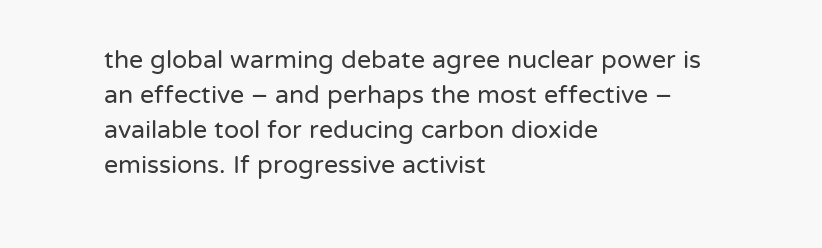the global warming debate agree nuclear power is an effective – and perhaps the most effective – available tool for reducing carbon dioxide emissions. If progressive activist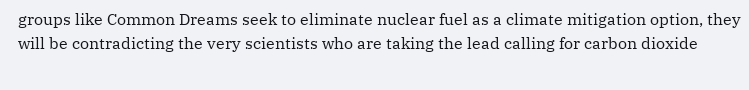groups like Common Dreams seek to eliminate nuclear fuel as a climate mitigation option, they will be contradicting the very scientists who are taking the lead calling for carbon dioxide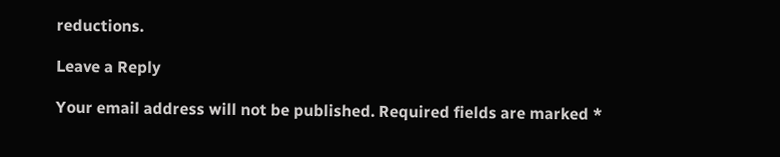reductions.

Leave a Reply

Your email address will not be published. Required fields are marked *